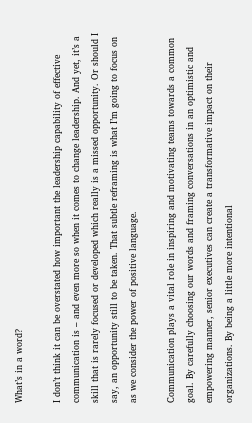What’s in a word?

I don’t think it can be overstated how important the leadership capability of effective communication is – and even more so when it comes to change leadership. And yet, it’s a skill that is rarely focused or developed which really is a missed opportunity. Or should I say, an opportunity still to be taken. That subtle reframing is what I’m going to focus on as we consider the power of positive language.

Communication plays a vital role in inspiring and motivating teams towards a common goal. By carefully choosing our words and framing conversations in an optimistic and empowering manner, senior executives can create a transformative impact on their organizations. By being a little more intentional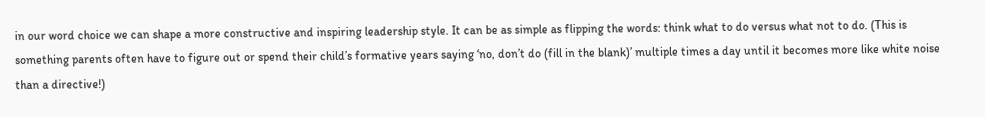in our word choice we can shape a more constructive and inspiring leadership style. It can be as simple as flipping the words: think what to do versus what not to do. (This is something parents often have to figure out or spend their child’s formative years saying ‘no, don’t do (fill in the blank)’ multiple times a day until it becomes more like white noise than a directive!)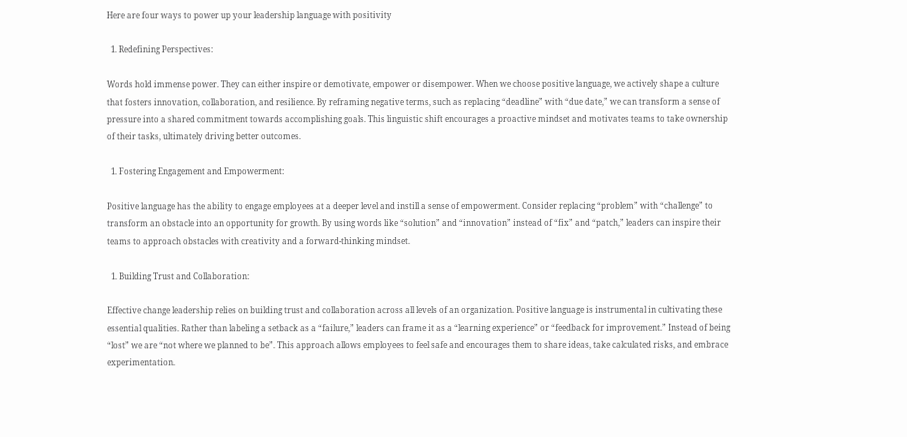Here are four ways to power up your leadership language with positivity

  1. Redefining Perspectives:

Words hold immense power. They can either inspire or demotivate, empower or disempower. When we choose positive language, we actively shape a culture that fosters innovation, collaboration, and resilience. By reframing negative terms, such as replacing “deadline” with “due date,” we can transform a sense of pressure into a shared commitment towards accomplishing goals. This linguistic shift encourages a proactive mindset and motivates teams to take ownership of their tasks, ultimately driving better outcomes.

  1. Fostering Engagement and Empowerment:

Positive language has the ability to engage employees at a deeper level and instill a sense of empowerment. Consider replacing “problem” with “challenge” to transform an obstacle into an opportunity for growth. By using words like “solution” and “innovation” instead of “fix” and “patch,” leaders can inspire their teams to approach obstacles with creativity and a forward-thinking mindset.

  1. Building Trust and Collaboration:

Effective change leadership relies on building trust and collaboration across all levels of an organization. Positive language is instrumental in cultivating these essential qualities. Rather than labeling a setback as a “failure,” leaders can frame it as a “learning experience” or “feedback for improvement.” Instead of being “lost” we are “not where we planned to be”. This approach allows employees to feel safe and encourages them to share ideas, take calculated risks, and embrace experimentation.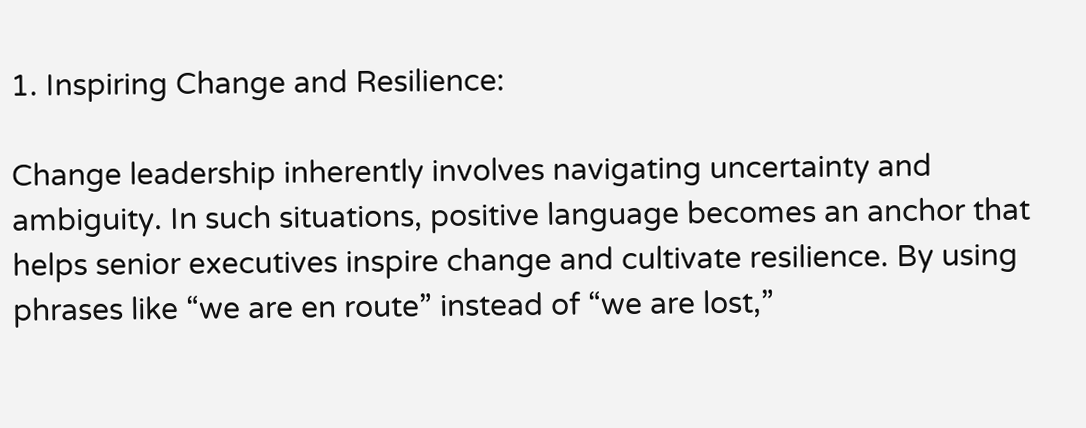1. Inspiring Change and Resilience:

Change leadership inherently involves navigating uncertainty and ambiguity. In such situations, positive language becomes an anchor that helps senior executives inspire change and cultivate resilience. By using phrases like “we are en route” instead of “we are lost,”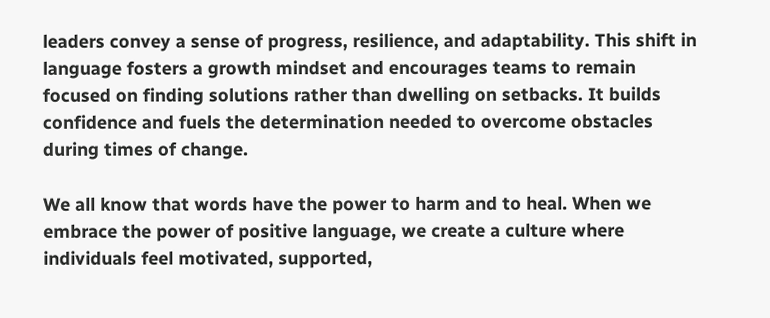leaders convey a sense of progress, resilience, and adaptability. This shift in language fosters a growth mindset and encourages teams to remain focused on finding solutions rather than dwelling on setbacks. It builds confidence and fuels the determination needed to overcome obstacles during times of change.

We all know that words have the power to harm and to heal. When we embrace the power of positive language, we create a culture where individuals feel motivated, supported,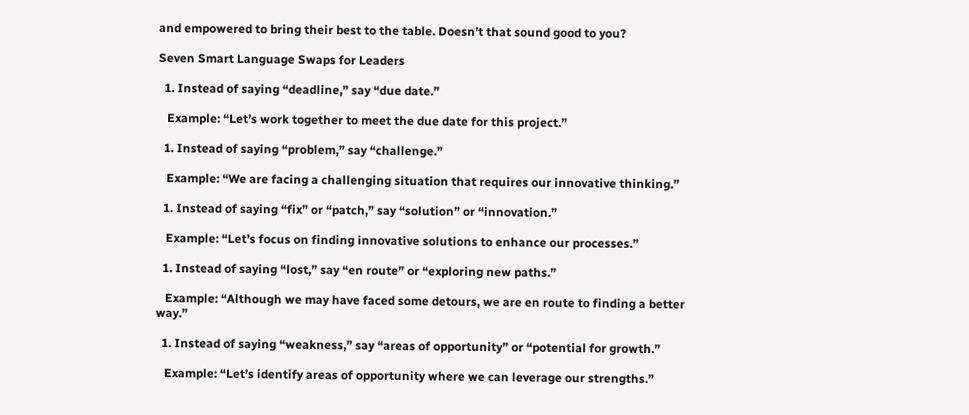and empowered to bring their best to the table. Doesn’t that sound good to you?

Seven Smart Language Swaps for Leaders

  1. Instead of saying “deadline,” say “due date.”

   Example: “Let’s work together to meet the due date for this project.”

  1. Instead of saying “problem,” say “challenge.”

   Example: “We are facing a challenging situation that requires our innovative thinking.”

  1. Instead of saying “fix” or “patch,” say “solution” or “innovation.”

   Example: “Let’s focus on finding innovative solutions to enhance our processes.”

  1. Instead of saying “lost,” say “en route” or “exploring new paths.”

   Example: “Although we may have faced some detours, we are en route to finding a better way.”

  1. Instead of saying “weakness,” say “areas of opportunity” or “potential for growth.”

   Example: “Let’s identify areas of opportunity where we can leverage our strengths.”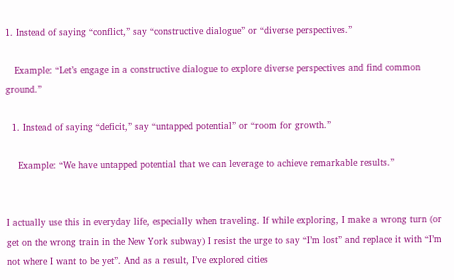1. Instead of saying “conflict,” say “constructive dialogue” or “diverse perspectives.”

   Example: “Let’s engage in a constructive dialogue to explore diverse perspectives and find common ground.”

  1. Instead of saying “deficit,” say “untapped potential” or “room for growth.”

    Example: “We have untapped potential that we can leverage to achieve remarkable results.”


I actually use this in everyday life, especially when traveling. If while exploring, I make a wrong turn (or get on the wrong train in the New York subway) I resist the urge to say “I’m lost” and replace it with “I’m not where I want to be yet”. And as a result, I’ve explored cities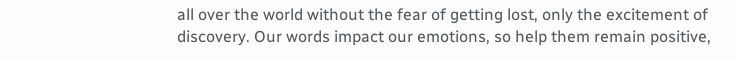all over the world without the fear of getting lost, only the excitement of discovery. Our words impact our emotions, so help them remain positive,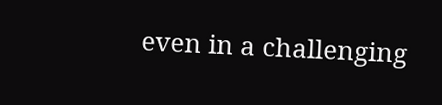even in a challenging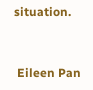situation.


 Eileen Pan